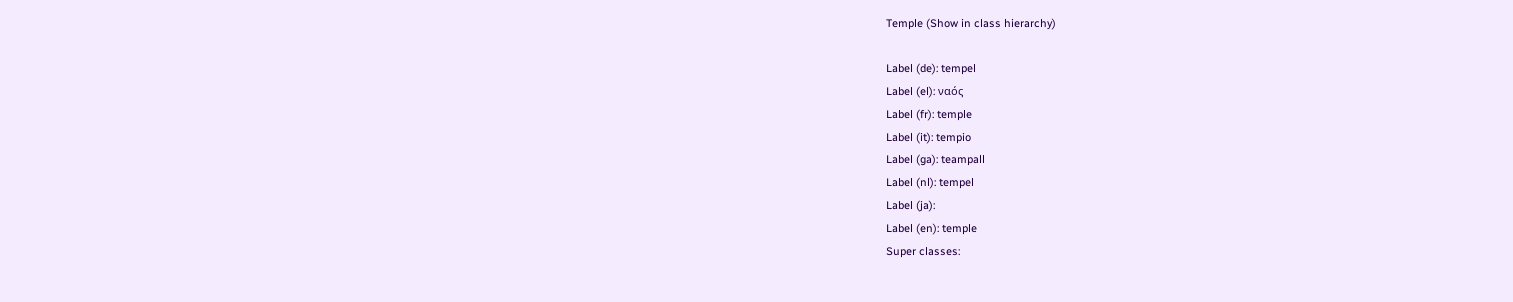Temple (Show in class hierarchy)

Label (de): tempel
Label (el): ναός
Label (fr): temple
Label (it): tempio
Label (ga): teampall
Label (nl): tempel
Label (ja):
Label (en): temple
Super classes: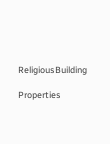ReligiousBuilding

Properties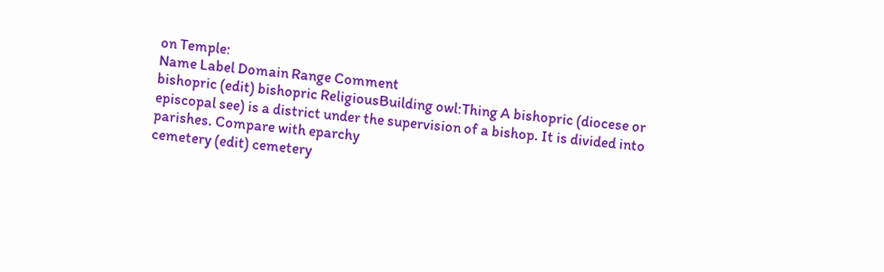on Temple:
Name Label Domain Range Comment
bishopric (edit) bishopric ReligiousBuilding owl:Thing A bishopric (diocese or episcopal see) is a district under the supervision of a bishop. It is divided into parishes. Compare with eparchy
cemetery (edit) cemetery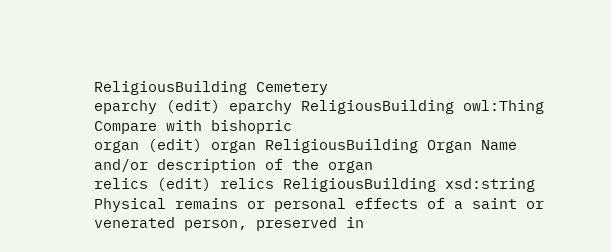ReligiousBuilding Cemetery
eparchy (edit) eparchy ReligiousBuilding owl:Thing Compare with bishopric
organ (edit) organ ReligiousBuilding Organ Name and/or description of the organ
relics (edit) relics ReligiousBuilding xsd:string Physical remains or personal effects of a saint or venerated person, preserved in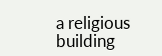a religious building